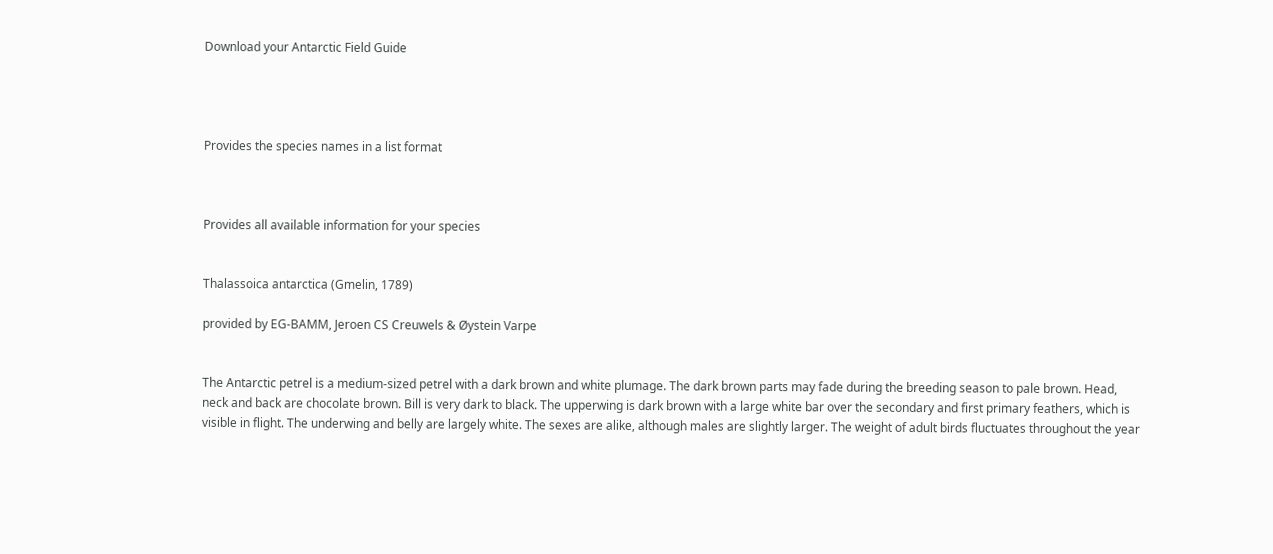Download your Antarctic Field Guide




Provides the species names in a list format



Provides all available information for your species


Thalassoica antarctica (Gmelin, 1789)

provided by EG-BAMM, Jeroen CS Creuwels & Øystein Varpe


The Antarctic petrel is a medium-sized petrel with a dark brown and white plumage. The dark brown parts may fade during the breeding season to pale brown. Head, neck and back are chocolate brown. Bill is very dark to black. The upperwing is dark brown with a large white bar over the secondary and first primary feathers, which is visible in flight. The underwing and belly are largely white. The sexes are alike, although males are slightly larger. The weight of adult birds fluctuates throughout the year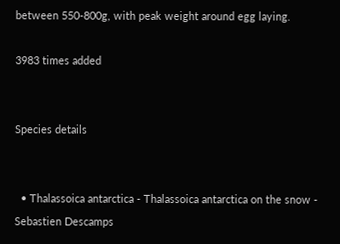between 550-800g, with peak weight around egg laying.

3983 times added


Species details


  • Thalassoica antarctica - Thalassoica antarctica on the snow - Sebastien Descamps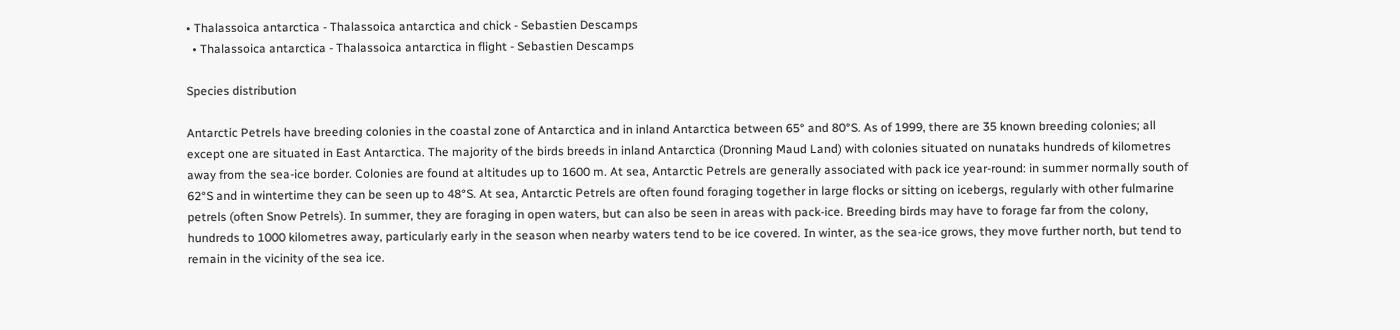• Thalassoica antarctica - Thalassoica antarctica and chick - Sebastien Descamps
  • Thalassoica antarctica - Thalassoica antarctica in flight - Sebastien Descamps

Species distribution

Antarctic Petrels have breeding colonies in the coastal zone of Antarctica and in inland Antarctica between 65° and 80°S. As of 1999, there are 35 known breeding colonies; all except one are situated in East Antarctica. The majority of the birds breeds in inland Antarctica (Dronning Maud Land) with colonies situated on nunataks hundreds of kilometres away from the sea-ice border. Colonies are found at altitudes up to 1600 m. At sea, Antarctic Petrels are generally associated with pack ice year-round: in summer normally south of 62°S and in wintertime they can be seen up to 48°S. At sea, Antarctic Petrels are often found foraging together in large flocks or sitting on icebergs, regularly with other fulmarine petrels (often Snow Petrels). In summer, they are foraging in open waters, but can also be seen in areas with pack-ice. Breeding birds may have to forage far from the colony, hundreds to 1000 kilometres away, particularly early in the season when nearby waters tend to be ice covered. In winter, as the sea-ice grows, they move further north, but tend to remain in the vicinity of the sea ice.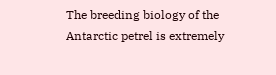The breeding biology of the Antarctic petrel is extremely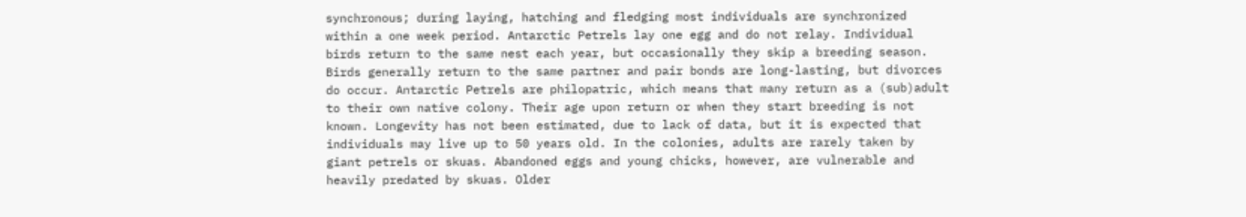synchronous; during laying, hatching and fledging most individuals are synchronized within a one week period. Antarctic Petrels lay one egg and do not relay. Individual birds return to the same nest each year, but occasionally they skip a breeding season. Birds generally return to the same partner and pair bonds are long-lasting, but divorces do occur. Antarctic Petrels are philopatric, which means that many return as a (sub)adult to their own native colony. Their age upon return or when they start breeding is not known. Longevity has not been estimated, due to lack of data, but it is expected that individuals may live up to 50 years old. In the colonies, adults are rarely taken by giant petrels or skuas. Abandoned eggs and young chicks, however, are vulnerable and heavily predated by skuas. Older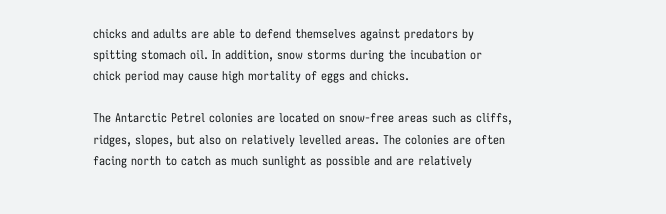chicks and adults are able to defend themselves against predators by spitting stomach oil. In addition, snow storms during the incubation or chick period may cause high mortality of eggs and chicks.

The Antarctic Petrel colonies are located on snow-free areas such as cliffs, ridges, slopes, but also on relatively levelled areas. The colonies are often facing north to catch as much sunlight as possible and are relatively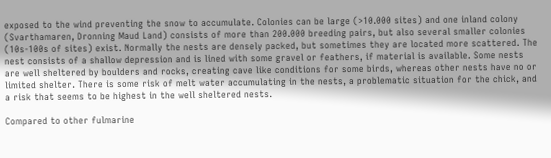exposed to the wind preventing the snow to accumulate. Colonies can be large (>10.000 sites) and one inland colony (Svarthamaren, Dronning Maud Land) consists of more than 200.000 breeding pairs, but also several smaller colonies (10s-100s of sites) exist. Normally the nests are densely packed, but sometimes they are located more scattered. The nest consists of a shallow depression and is lined with some gravel or feathers, if material is available. Some nests are well sheltered by boulders and rocks, creating cave like conditions for some birds, whereas other nests have no or limited shelter. There is some risk of melt water accumulating in the nests, a problematic situation for the chick, and a risk that seems to be highest in the well sheltered nests.

Compared to other fulmarine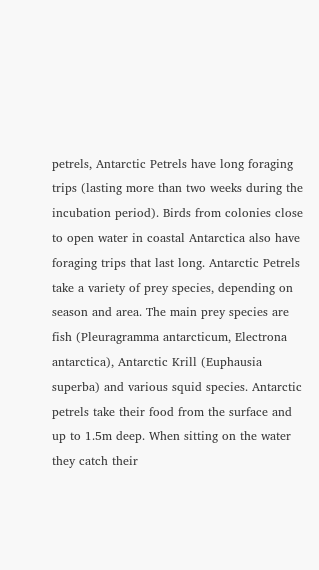petrels, Antarctic Petrels have long foraging trips (lasting more than two weeks during the incubation period). Birds from colonies close to open water in coastal Antarctica also have foraging trips that last long. Antarctic Petrels take a variety of prey species, depending on season and area. The main prey species are fish (Pleuragramma antarcticum, Electrona antarctica), Antarctic Krill (Euphausia superba) and various squid species. Antarctic petrels take their food from the surface and up to 1.5m deep. When sitting on the water they catch their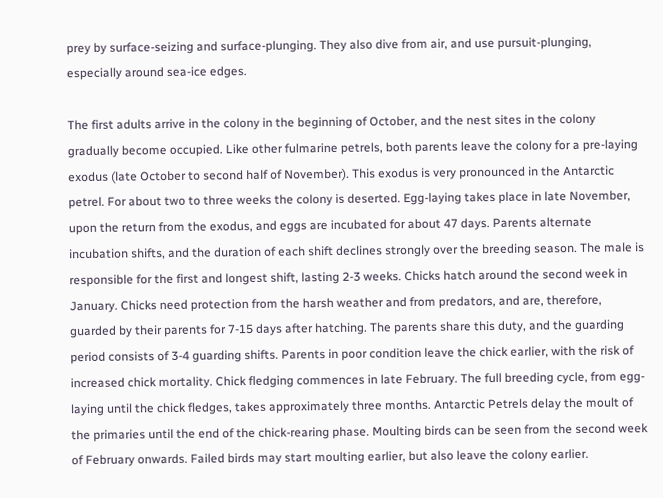prey by surface-seizing and surface-plunging. They also dive from air, and use pursuit-plunging, especially around sea-ice edges.

The first adults arrive in the colony in the beginning of October, and the nest sites in the colony gradually become occupied. Like other fulmarine petrels, both parents leave the colony for a pre-laying exodus (late October to second half of November). This exodus is very pronounced in the Antarctic petrel. For about two to three weeks the colony is deserted. Egg-laying takes place in late November, upon the return from the exodus, and eggs are incubated for about 47 days. Parents alternate incubation shifts, and the duration of each shift declines strongly over the breeding season. The male is responsible for the first and longest shift, lasting 2-3 weeks. Chicks hatch around the second week in January. Chicks need protection from the harsh weather and from predators, and are, therefore, guarded by their parents for 7-15 days after hatching. The parents share this duty, and the guarding period consists of 3-4 guarding shifts. Parents in poor condition leave the chick earlier, with the risk of increased chick mortality. Chick fledging commences in late February. The full breeding cycle, from egg-laying until the chick fledges, takes approximately three months. Antarctic Petrels delay the moult of the primaries until the end of the chick-rearing phase. Moulting birds can be seen from the second week of February onwards. Failed birds may start moulting earlier, but also leave the colony earlier.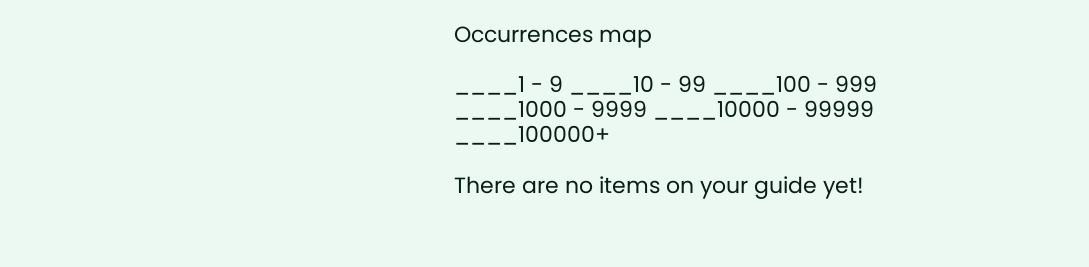Occurrences map

____1 - 9 ____10 - 99 ____100 - 999 ____1000 - 9999 ____10000 - 99999 ____100000+

There are no items on your guide yet!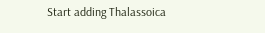Start adding Thalassoica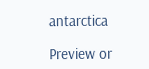antarctica

Preview or